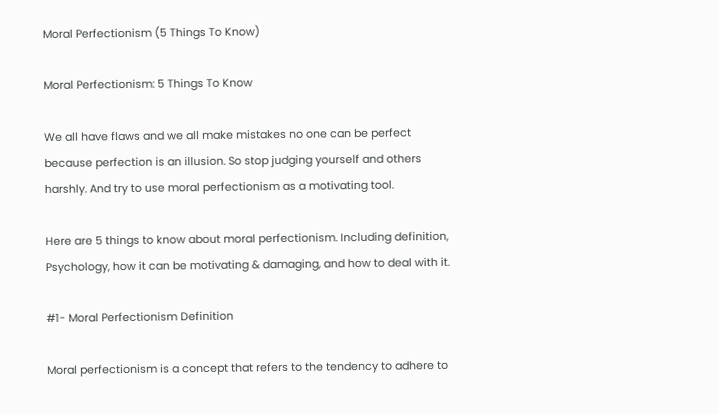Moral Perfectionism (5 Things To Know)

Moral Perfectionism: 5 Things To Know

We all have flaws and we all make mistakes no one can be perfect because perfection is an illusion. So stop judging yourself and others harshly. And try to use moral perfectionism as a motivating tool.

Here are 5 things to know about moral perfectionism. Including definition, Psychology, how it can be motivating & damaging, and how to deal with it.

#1- Moral Perfectionism Definition

Moral perfectionism is a concept that refers to the tendency to adhere to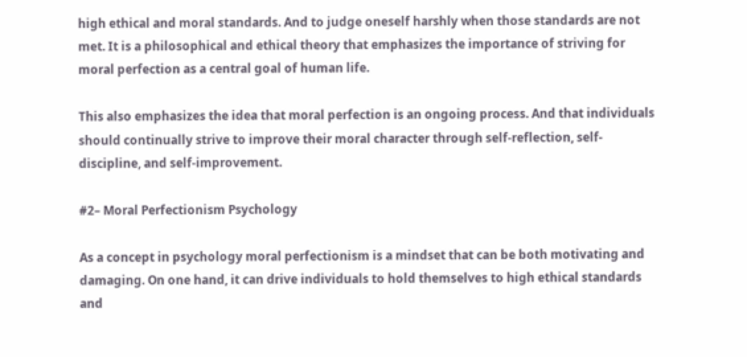high ethical and moral standards. And to judge oneself harshly when those standards are not met. It is a philosophical and ethical theory that emphasizes the importance of striving for moral perfection as a central goal of human life.

This also emphasizes the idea that moral perfection is an ongoing process. And that individuals should continually strive to improve their moral character through self-reflection, self-discipline, and self-improvement.

#2– Moral Perfectionism Psychology

As a concept in psychology moral perfectionism is a mindset that can be both motivating and damaging. On one hand, it can drive individuals to hold themselves to high ethical standards and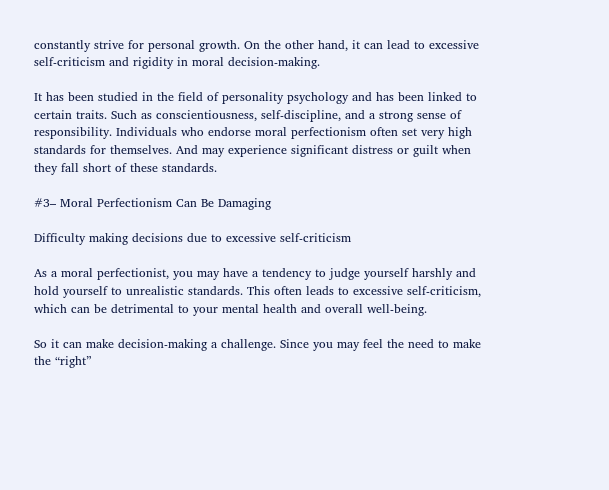constantly strive for personal growth. On the other hand, it can lead to excessive self-criticism and rigidity in moral decision-making.

It has been studied in the field of personality psychology and has been linked to certain traits. Such as conscientiousness, self-discipline, and a strong sense of responsibility. Individuals who endorse moral perfectionism often set very high standards for themselves. And may experience significant distress or guilt when they fall short of these standards.

#3– Moral Perfectionism Can Be Damaging

Difficulty making decisions due to excessive self-criticism

As a moral perfectionist, you may have a tendency to judge yourself harshly and hold yourself to unrealistic standards. This often leads to excessive self-criticism, which can be detrimental to your mental health and overall well-being.

So it can make decision-making a challenge. Since you may feel the need to make the “right”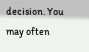decision. You may often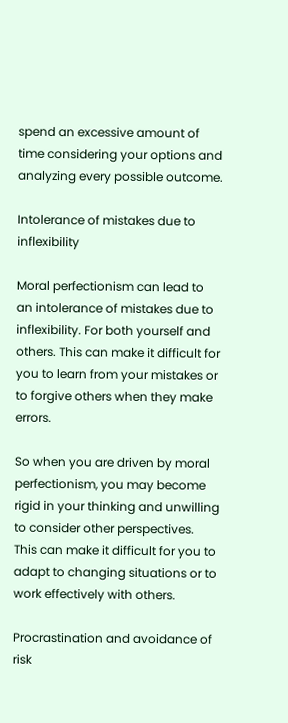spend an excessive amount of time considering your options and analyzing every possible outcome.

Intolerance of mistakes due to inflexibility

Moral perfectionism can lead to an intolerance of mistakes due to inflexibility. For both yourself and others. This can make it difficult for you to learn from your mistakes or to forgive others when they make errors.

So when you are driven by moral perfectionism, you may become rigid in your thinking and unwilling to consider other perspectives. This can make it difficult for you to adapt to changing situations or to work effectively with others.

Procrastination and avoidance of risk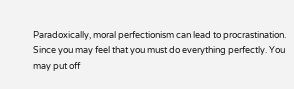Paradoxically, moral perfectionism can lead to procrastination. Since you may feel that you must do everything perfectly. You may put off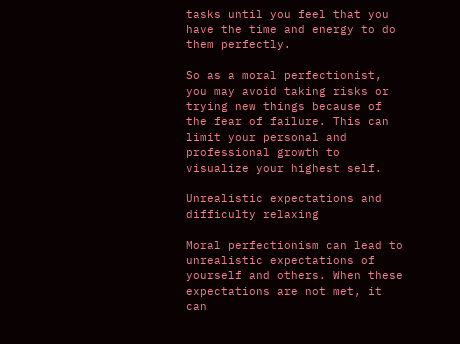tasks until you feel that you have the time and energy to do them perfectly.

So as a moral perfectionist, you may avoid taking risks or trying new things because of the fear of failure. This can limit your personal and professional growth to visualize your highest self.

Unrealistic expectations and difficulty relaxing

Moral perfectionism can lead to unrealistic expectations of yourself and others. When these expectations are not met, it can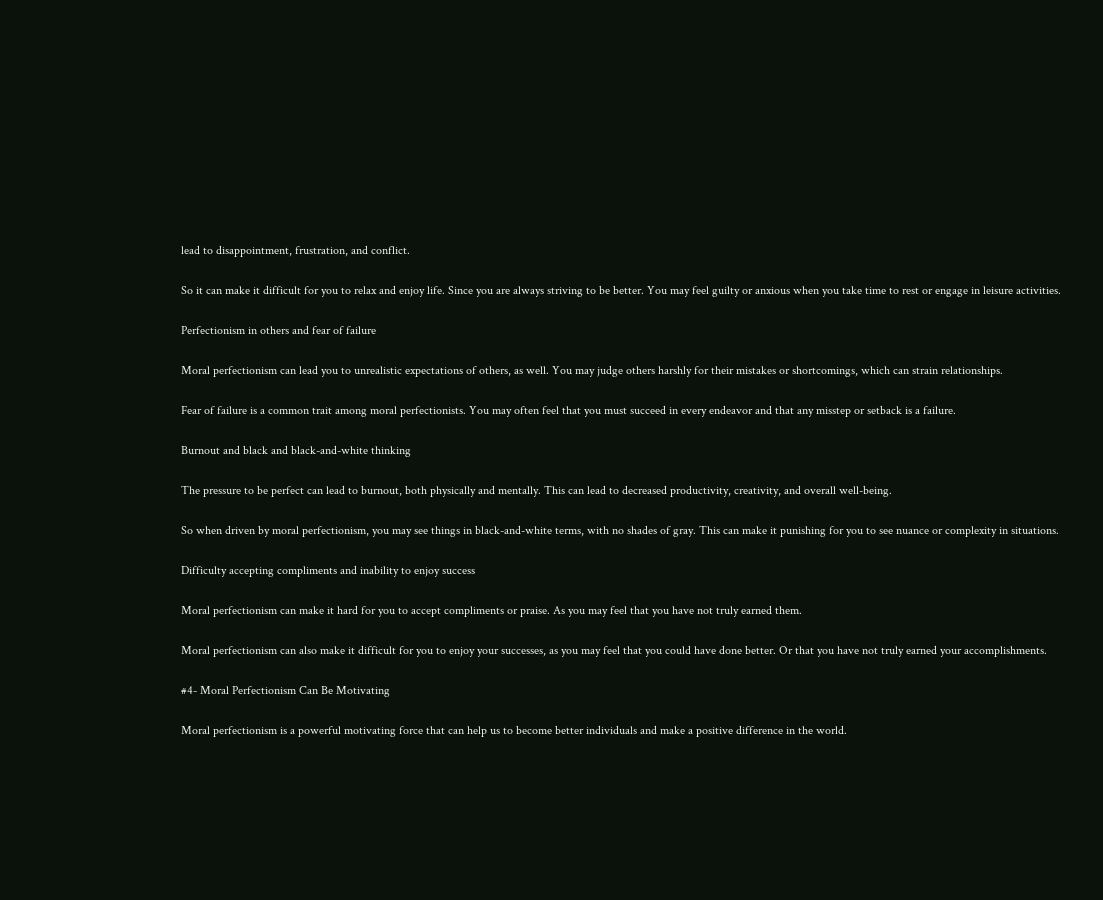lead to disappointment, frustration, and conflict.

So it can make it difficult for you to relax and enjoy life. Since you are always striving to be better. You may feel guilty or anxious when you take time to rest or engage in leisure activities.

Perfectionism in others and fear of failure

Moral perfectionism can lead you to unrealistic expectations of others, as well. You may judge others harshly for their mistakes or shortcomings, which can strain relationships.

Fear of failure is a common trait among moral perfectionists. You may often feel that you must succeed in every endeavor and that any misstep or setback is a failure.

Burnout and black and black-and-white thinking

The pressure to be perfect can lead to burnout, both physically and mentally. This can lead to decreased productivity, creativity, and overall well-being.

So when driven by moral perfectionism, you may see things in black-and-white terms, with no shades of gray. This can make it punishing for you to see nuance or complexity in situations.

Difficulty accepting compliments and inability to enjoy success

Moral perfectionism can make it hard for you to accept compliments or praise. As you may feel that you have not truly earned them.

Moral perfectionism can also make it difficult for you to enjoy your successes, as you may feel that you could have done better. Or that you have not truly earned your accomplishments.

#4- Moral Perfectionism Can Be Motivating

Moral perfectionism is a powerful motivating force that can help us to become better individuals and make a positive difference in the world.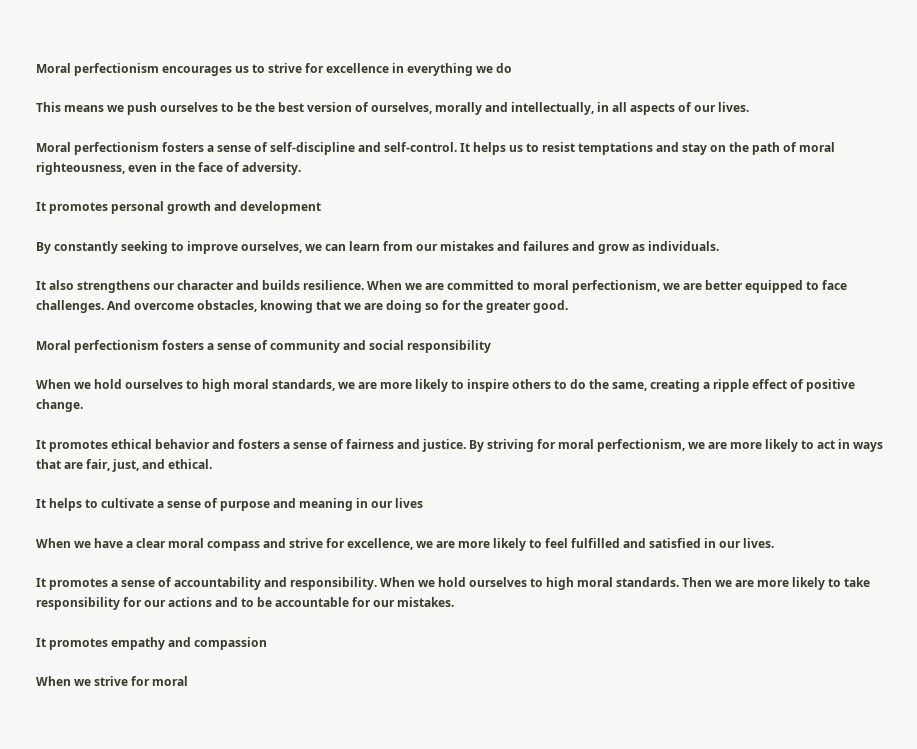Moral perfectionism encourages us to strive for excellence in everything we do

This means we push ourselves to be the best version of ourselves, morally and intellectually, in all aspects of our lives.

Moral perfectionism fosters a sense of self-discipline and self-control. It helps us to resist temptations and stay on the path of moral righteousness, even in the face of adversity.

It promotes personal growth and development

By constantly seeking to improve ourselves, we can learn from our mistakes and failures and grow as individuals.

It also strengthens our character and builds resilience. When we are committed to moral perfectionism, we are better equipped to face challenges. And overcome obstacles, knowing that we are doing so for the greater good.

Moral perfectionism fosters a sense of community and social responsibility

When we hold ourselves to high moral standards, we are more likely to inspire others to do the same, creating a ripple effect of positive change.

It promotes ethical behavior and fosters a sense of fairness and justice. By striving for moral perfectionism, we are more likely to act in ways that are fair, just, and ethical.

It helps to cultivate a sense of purpose and meaning in our lives

When we have a clear moral compass and strive for excellence, we are more likely to feel fulfilled and satisfied in our lives.

It promotes a sense of accountability and responsibility. When we hold ourselves to high moral standards. Then we are more likely to take responsibility for our actions and to be accountable for our mistakes.

It promotes empathy and compassion

When we strive for moral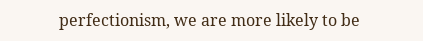perfectionism, we are more likely to be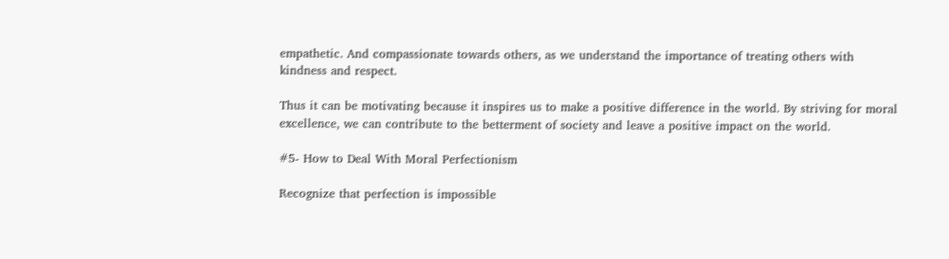empathetic. And compassionate towards others, as we understand the importance of treating others with kindness and respect.

Thus it can be motivating because it inspires us to make a positive difference in the world. By striving for moral excellence, we can contribute to the betterment of society and leave a positive impact on the world.

#5- How to Deal With Moral Perfectionism

Recognize that perfection is impossible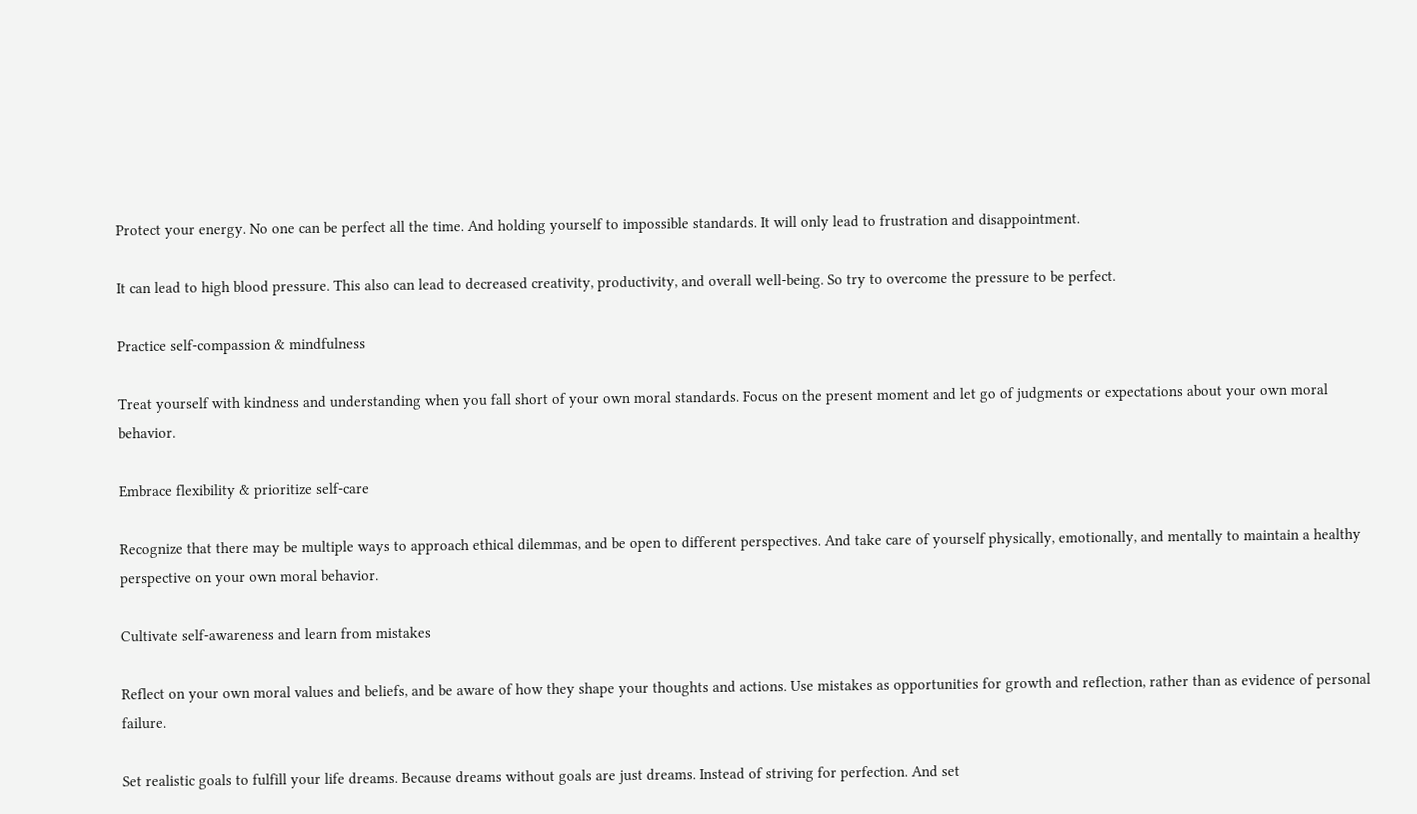Protect your energy. No one can be perfect all the time. And holding yourself to impossible standards. It will only lead to frustration and disappointment.

It can lead to high blood pressure. This also can lead to decreased creativity, productivity, and overall well-being. So try to overcome the pressure to be perfect.

Practice self-compassion & mindfulness

Treat yourself with kindness and understanding when you fall short of your own moral standards. Focus on the present moment and let go of judgments or expectations about your own moral behavior.

Embrace flexibility & prioritize self-care

Recognize that there may be multiple ways to approach ethical dilemmas, and be open to different perspectives. And take care of yourself physically, emotionally, and mentally to maintain a healthy perspective on your own moral behavior.

Cultivate self-awareness and learn from mistakes

Reflect on your own moral values and beliefs, and be aware of how they shape your thoughts and actions. Use mistakes as opportunities for growth and reflection, rather than as evidence of personal failure.

Set realistic goals to fulfill your life dreams. Because dreams without goals are just dreams. Instead of striving for perfection. And set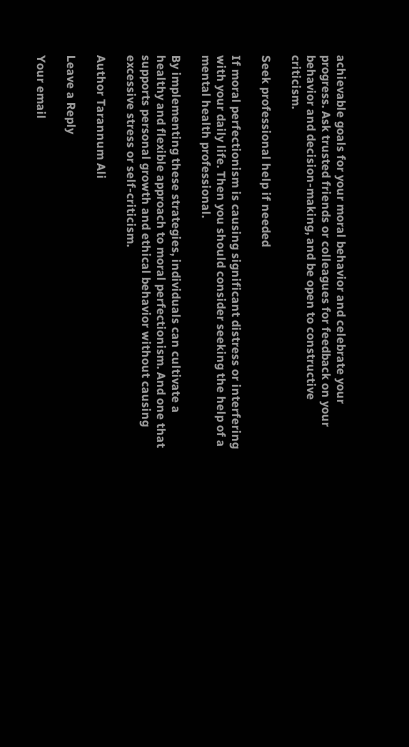achievable goals for your moral behavior and celebrate your progress. Ask trusted friends or colleagues for feedback on your behavior and decision-making, and be open to constructive criticism.

Seek professional help if needed

If moral perfectionism is causing significant distress or interfering with your daily life. Then you should consider seeking the help of a mental health professional.

By implementing these strategies, individuals can cultivate a healthy and flexible approach to moral perfectionism. And one that supports personal growth and ethical behavior without causing excessive stress or self-criticism.

Author Tarannum Ali

Leave a Reply

Your email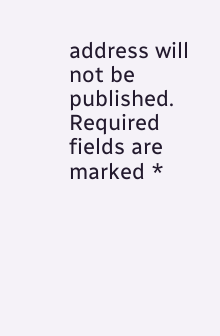address will not be published. Required fields are marked *